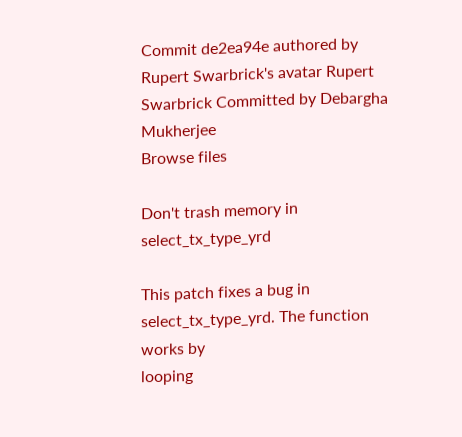Commit de2ea94e authored by Rupert Swarbrick's avatar Rupert Swarbrick Committed by Debargha Mukherjee
Browse files

Don't trash memory in select_tx_type_yrd

This patch fixes a bug in select_tx_type_yrd. The function works by
looping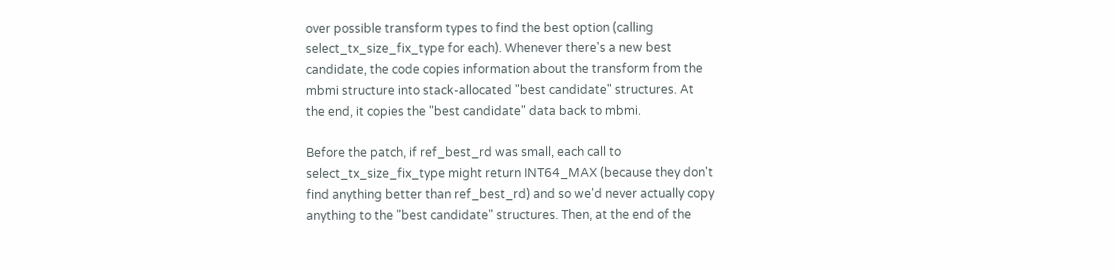over possible transform types to find the best option (calling
select_tx_size_fix_type for each). Whenever there's a new best
candidate, the code copies information about the transform from the
mbmi structure into stack-allocated "best candidate" structures. At
the end, it copies the "best candidate" data back to mbmi.

Before the patch, if ref_best_rd was small, each call to
select_tx_size_fix_type might return INT64_MAX (because they don't
find anything better than ref_best_rd) and so we'd never actually copy
anything to the "best candidate" structures. Then, at the end of the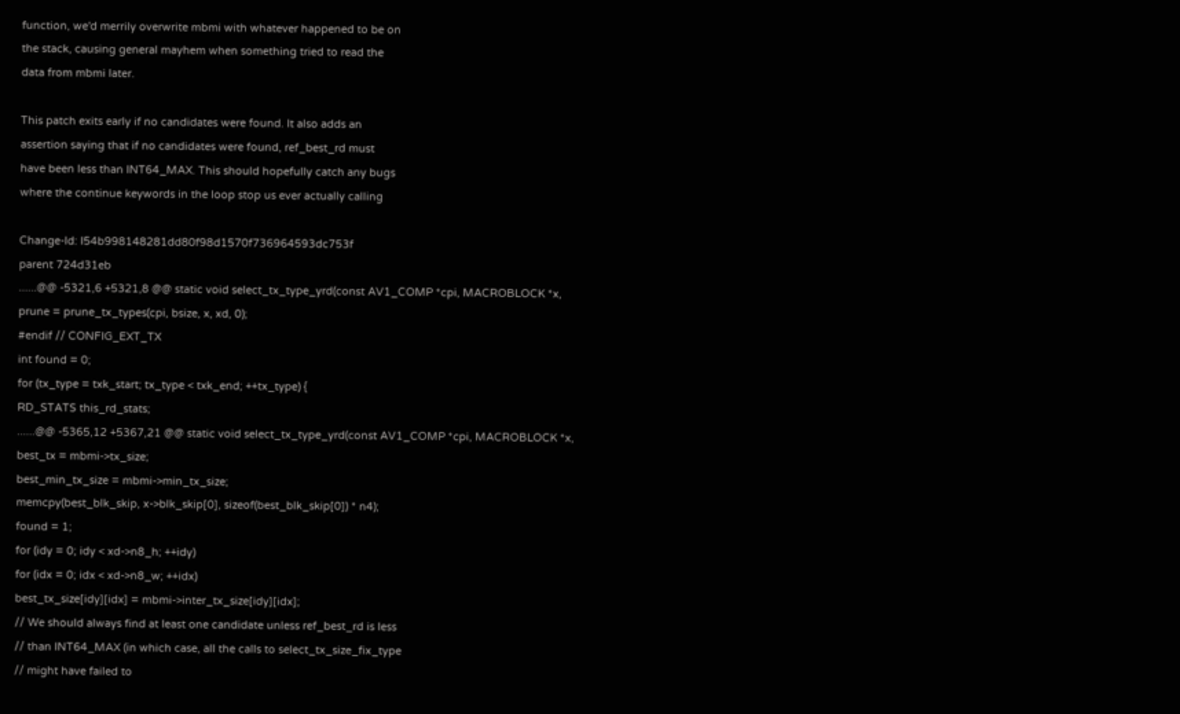function, we'd merrily overwrite mbmi with whatever happened to be on
the stack, causing general mayhem when something tried to read the
data from mbmi later.

This patch exits early if no candidates were found. It also adds an
assertion saying that if no candidates were found, ref_best_rd must
have been less than INT64_MAX. This should hopefully catch any bugs
where the continue keywords in the loop stop us ever actually calling

Change-Id: I54b998148281dd80f98d1570f736964593dc753f
parent 724d31eb
......@@ -5321,6 +5321,8 @@ static void select_tx_type_yrd(const AV1_COMP *cpi, MACROBLOCK *x,
prune = prune_tx_types(cpi, bsize, x, xd, 0);
#endif // CONFIG_EXT_TX
int found = 0;
for (tx_type = txk_start; tx_type < txk_end; ++tx_type) {
RD_STATS this_rd_stats;
......@@ -5365,12 +5367,21 @@ static void select_tx_type_yrd(const AV1_COMP *cpi, MACROBLOCK *x,
best_tx = mbmi->tx_size;
best_min_tx_size = mbmi->min_tx_size;
memcpy(best_blk_skip, x->blk_skip[0], sizeof(best_blk_skip[0]) * n4);
found = 1;
for (idy = 0; idy < xd->n8_h; ++idy)
for (idx = 0; idx < xd->n8_w; ++idx)
best_tx_size[idy][idx] = mbmi->inter_tx_size[idy][idx];
// We should always find at least one candidate unless ref_best_rd is less
// than INT64_MAX (in which case, all the calls to select_tx_size_fix_type
// might have failed to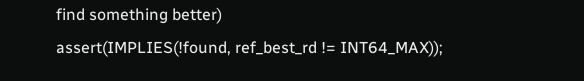find something better)
assert(IMPLIES(!found, ref_best_rd != INT64_MAX));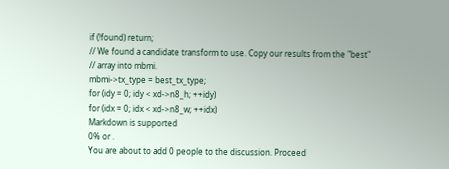if (!found) return;
// We found a candidate transform to use. Copy our results from the "best"
// array into mbmi.
mbmi->tx_type = best_tx_type;
for (idy = 0; idy < xd->n8_h; ++idy)
for (idx = 0; idx < xd->n8_w; ++idx)
Markdown is supported
0% or .
You are about to add 0 people to the discussion. Proceed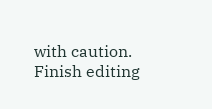with caution.
Finish editing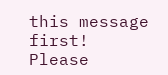this message first!
Please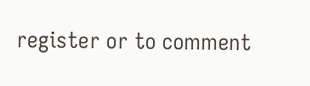register or to comment